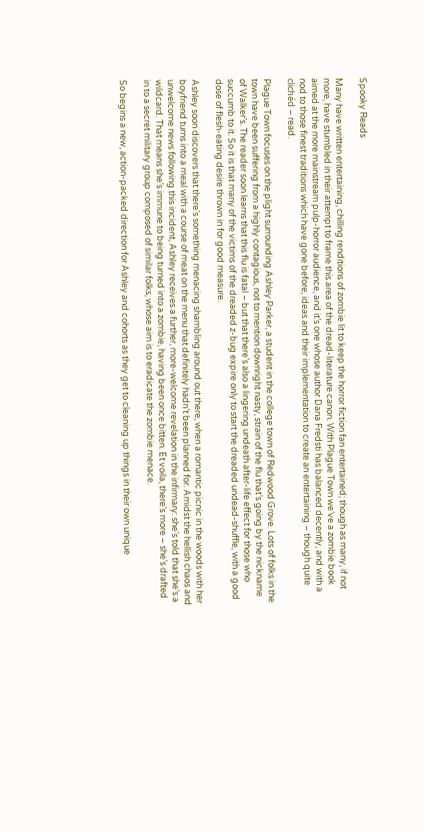Spooky Reads

Many have written entertaining, chilling renditions of zombie lit to keep the horror fiction fan entertained; though as many, if not more, have stumbled in their attempt to frame this area of the dread-literature canon. With Plague Town we’ve a zombie book aimed at the more mainstream pulp-horror audience, and it’s one whose author Dana Fredsti has balanced decently, and with a nod to those finest traditions which have gone before, ideas and their implementation to create an entertaining – though quite clichéd – read.

Plague Town focuses on the plight surrounding Ashley Parker, a student in the college town of Redwood Grove. Lots of folks in the town have been suffering from a highly contagious, not to mention downright nasty, strain of the flu that’s going by the nickname of Walker’s. The reader soon learns that this flu is fatal – but that there’s also a lingering undeath after-life effect for those who succumb to it. So it is that many of the victims of the dreaded z-bug expire only to start the dreaded undead-shuffle, with a good dose of flesh-eating desire thrown in for good measure.

Ashley soon discovers that there’s something menacing shambling around out there, when a romantic picnic in the woods with her boyfriend turns into a meal with a course of meat on the menu that definitely hadn’t been planned for. Amidst the hellish chaos and unwelcome news following this incident, Ashley receives a further, more-welcome revelation in the infirmary: she’s told that she’s a wildcard. That means she’s immune to being turned into a zombie, having been once bitten. Et voila, there’s more – she’s drafted in to a secret military group composed of similar folks, whose aim is to eradicate the zombie menace.

So begins a new, action-packed direction for Ashley and cohorts as they get to cleaning up things in their own unique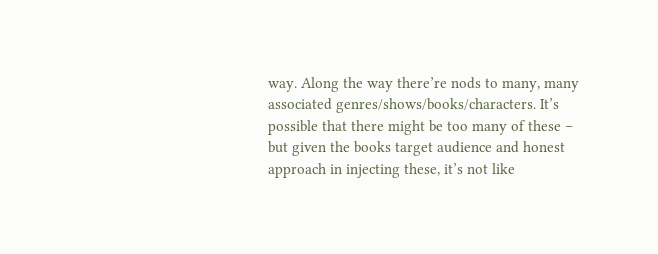way. Along the way there’re nods to many, many associated genres/shows/books/characters. It’s possible that there might be too many of these – but given the books target audience and honest approach in injecting these, it’s not like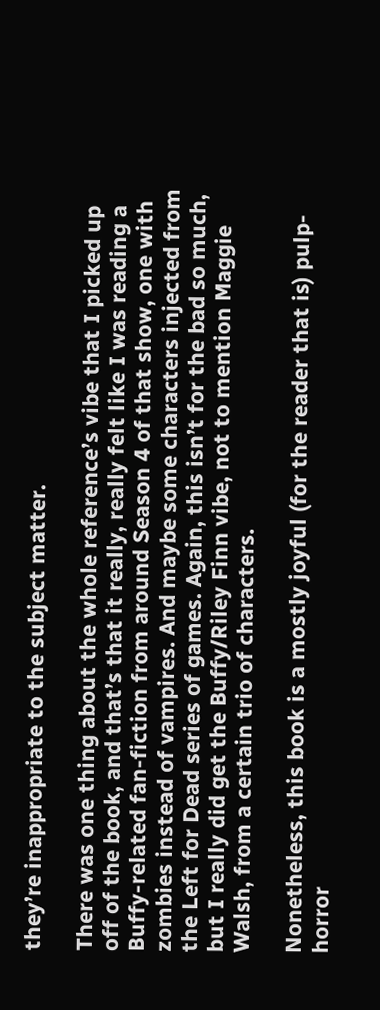they’re inappropriate to the subject matter.

There was one thing about the whole reference’s vibe that I picked up off of the book, and that’s that it really, really felt like I was reading a Buffy-related fan-fiction from around Season 4 of that show, one with zombies instead of vampires. And maybe some characters injected from the Left for Dead series of games. Again, this isn’t for the bad so much, but I really did get the Buffy/Riley Finn vibe, not to mention Maggie Walsh, from a certain trio of characters.

Nonetheless, this book is a mostly joyful (for the reader that is) pulp-horror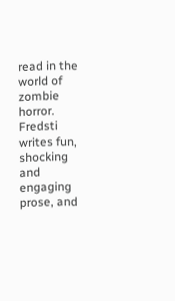read in the world of zombie horror.  Fredsti writes fun, shocking and engaging prose, and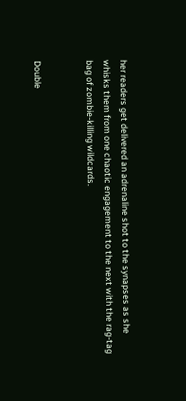her readers get delivered an adrenaline shot to the synapses as she whisks them from one chaotic engagement to the next with the rag-tag bag of zombie-killing wildcards.


Double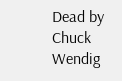Dead by Chuck Wendig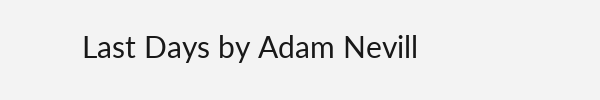Last Days by Adam Nevill